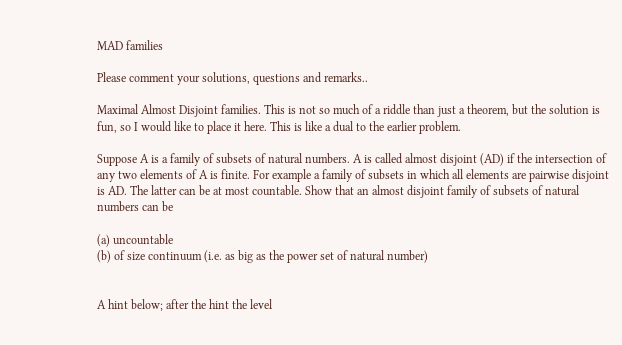MAD families

Please comment your solutions, questions and remarks..

Maximal Almost Disjoint families. This is not so much of a riddle than just a theorem, but the solution is fun, so I would like to place it here. This is like a dual to the earlier problem.

Suppose A is a family of subsets of natural numbers. A is called almost disjoint (AD) if the intersection of any two elements of A is finite. For example a family of subsets in which all elements are pairwise disjoint is AD. The latter can be at most countable. Show that an almost disjoint family of subsets of natural numbers can be

(a) uncountable
(b) of size continuum (i.e. as big as the power set of natural number)


A hint below; after the hint the level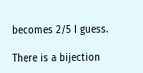becomes 2/5 I guess.

There is a bijection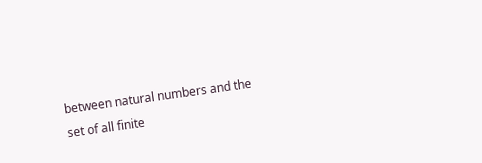between natural numbers and the set of all finite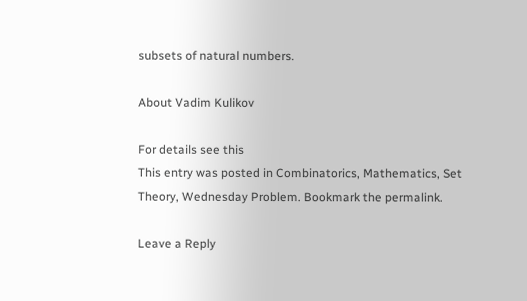subsets of natural numbers.

About Vadim Kulikov

For details see this
This entry was posted in Combinatorics, Mathematics, Set Theory, Wednesday Problem. Bookmark the permalink.

Leave a Reply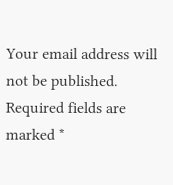Your email address will not be published. Required fields are marked *